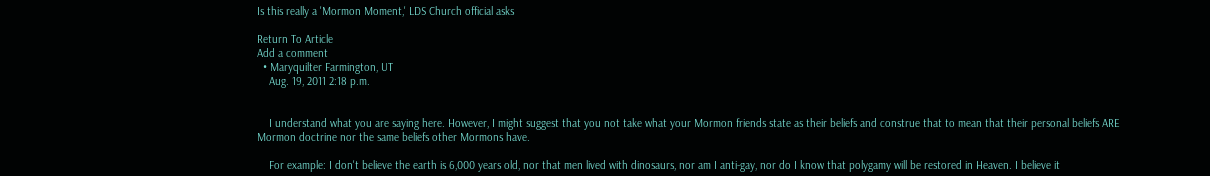Is this really a 'Mormon Moment,' LDS Church official asks

Return To Article
Add a comment
  • Maryquilter Farmington, UT
    Aug. 19, 2011 2:18 p.m.


    I understand what you are saying here. However, I might suggest that you not take what your Mormon friends state as their beliefs and construe that to mean that their personal beliefs ARE Mormon doctrine nor the same beliefs other Mormons have.

    For example: I don't believe the earth is 6,000 years old, nor that men lived with dinosaurs, nor am I anti-gay, nor do I know that polygamy will be restored in Heaven. I believe it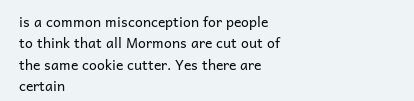is a common misconception for people to think that all Mormons are cut out of the same cookie cutter. Yes there are certain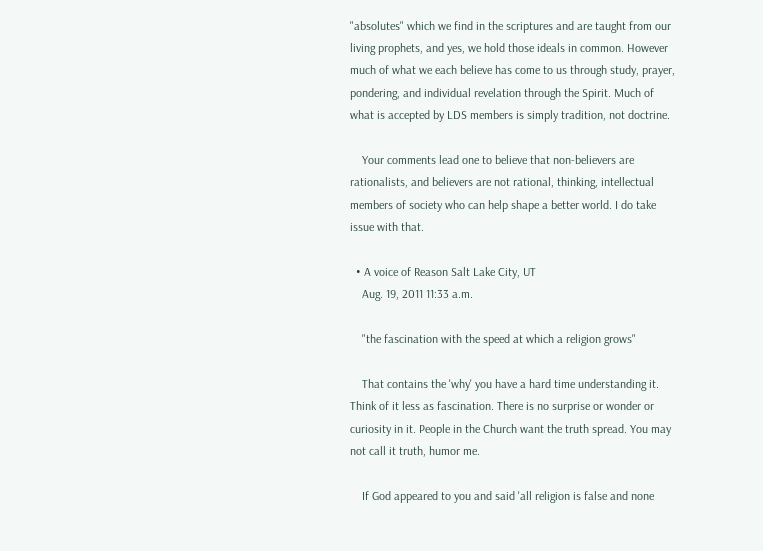"absolutes" which we find in the scriptures and are taught from our living prophets, and yes, we hold those ideals in common. However much of what we each believe has come to us through study, prayer, pondering, and individual revelation through the Spirit. Much of what is accepted by LDS members is simply tradition, not doctrine.

    Your comments lead one to believe that non-believers are rationalists, and believers are not rational, thinking, intellectual members of society who can help shape a better world. I do take issue with that.

  • A voice of Reason Salt Lake City, UT
    Aug. 19, 2011 11:33 a.m.

    "the fascination with the speed at which a religion grows"

    That contains the 'why' you have a hard time understanding it. Think of it less as fascination. There is no surprise or wonder or curiosity in it. People in the Church want the truth spread. You may not call it truth, humor me.

    If God appeared to you and said 'all religion is false and none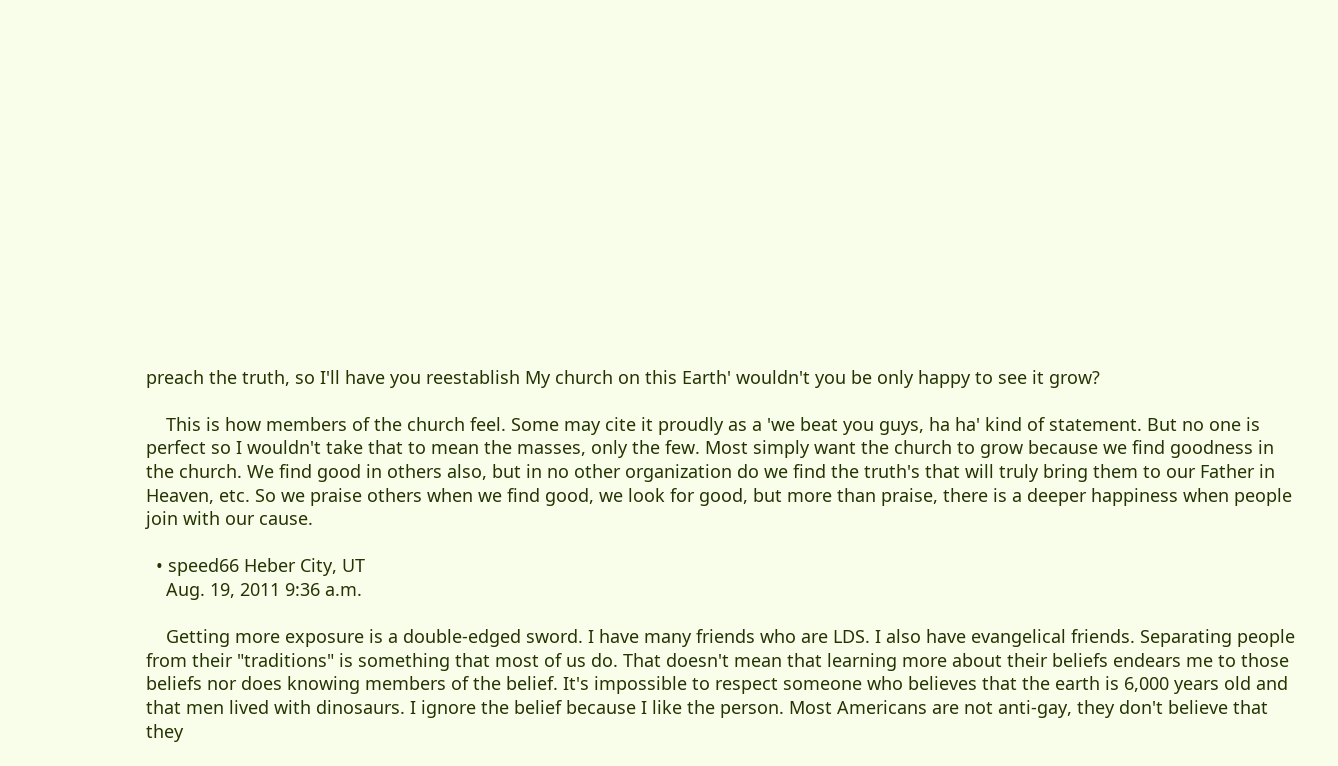preach the truth, so I'll have you reestablish My church on this Earth' wouldn't you be only happy to see it grow?

    This is how members of the church feel. Some may cite it proudly as a 'we beat you guys, ha ha' kind of statement. But no one is perfect so I wouldn't take that to mean the masses, only the few. Most simply want the church to grow because we find goodness in the church. We find good in others also, but in no other organization do we find the truth's that will truly bring them to our Father in Heaven, etc. So we praise others when we find good, we look for good, but more than praise, there is a deeper happiness when people join with our cause.

  • speed66 Heber City, UT
    Aug. 19, 2011 9:36 a.m.

    Getting more exposure is a double-edged sword. I have many friends who are LDS. I also have evangelical friends. Separating people from their "traditions" is something that most of us do. That doesn't mean that learning more about their beliefs endears me to those beliefs nor does knowing members of the belief. It's impossible to respect someone who believes that the earth is 6,000 years old and that men lived with dinosaurs. I ignore the belief because I like the person. Most Americans are not anti-gay, they don't believe that they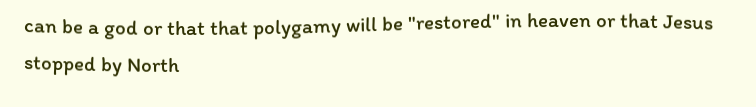can be a god or that that polygamy will be "restored" in heaven or that Jesus stopped by North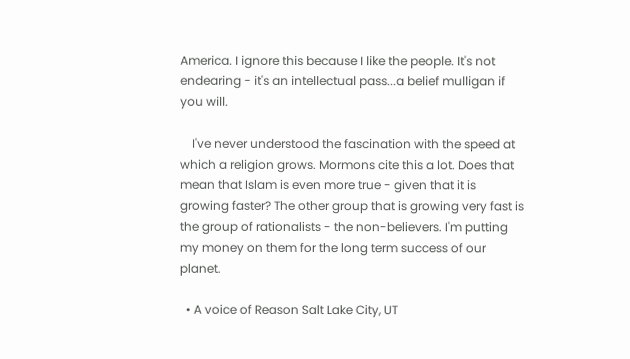America. I ignore this because I like the people. It's not endearing - it's an intellectual pass...a belief mulligan if you will.

    I've never understood the fascination with the speed at which a religion grows. Mormons cite this a lot. Does that mean that Islam is even more true - given that it is growing faster? The other group that is growing very fast is the group of rationalists - the non-believers. I'm putting my money on them for the long term success of our planet.

  • A voice of Reason Salt Lake City, UT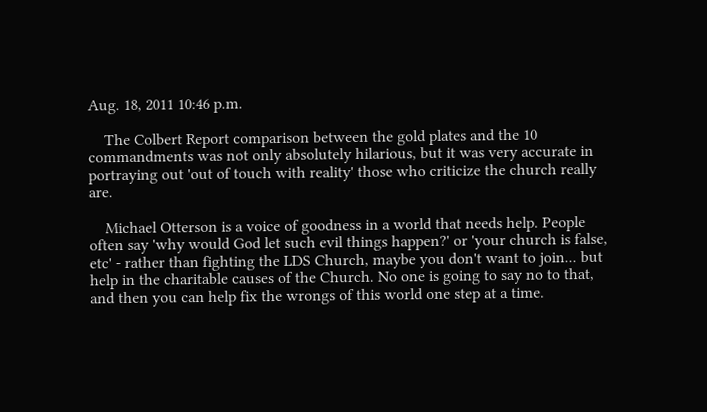Aug. 18, 2011 10:46 p.m.

    The Colbert Report comparison between the gold plates and the 10 commandments was not only absolutely hilarious, but it was very accurate in portraying out 'out of touch with reality' those who criticize the church really are.

    Michael Otterson is a voice of goodness in a world that needs help. People often say 'why would God let such evil things happen?' or 'your church is false, etc' - rather than fighting the LDS Church, maybe you don't want to join... but help in the charitable causes of the Church. No one is going to say no to that, and then you can help fix the wrongs of this world one step at a time.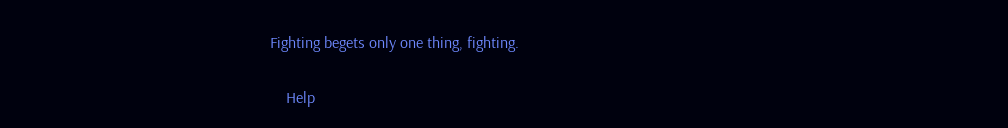Fighting begets only one thing, fighting.

    Help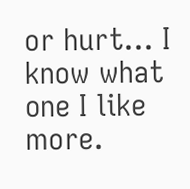or hurt... I know what one I like more.